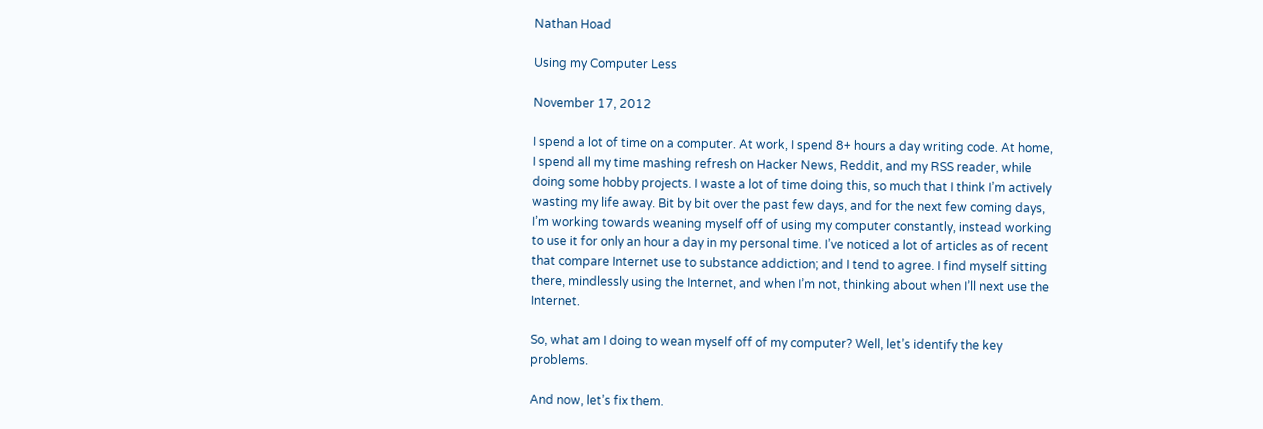Nathan Hoad

Using my Computer Less

November 17, 2012

I spend a lot of time on a computer. At work, I spend 8+ hours a day writing code. At home, I spend all my time mashing refresh on Hacker News, Reddit, and my RSS reader, while doing some hobby projects. I waste a lot of time doing this, so much that I think I’m actively wasting my life away. Bit by bit over the past few days, and for the next few coming days, I’m working towards weaning myself off of using my computer constantly, instead working to use it for only an hour a day in my personal time. I’ve noticed a lot of articles as of recent that compare Internet use to substance addiction; and I tend to agree. I find myself sitting there, mindlessly using the Internet, and when I’m not, thinking about when I’ll next use the Internet.

So, what am I doing to wean myself off of my computer? Well, let’s identify the key problems.

And now, let’s fix them.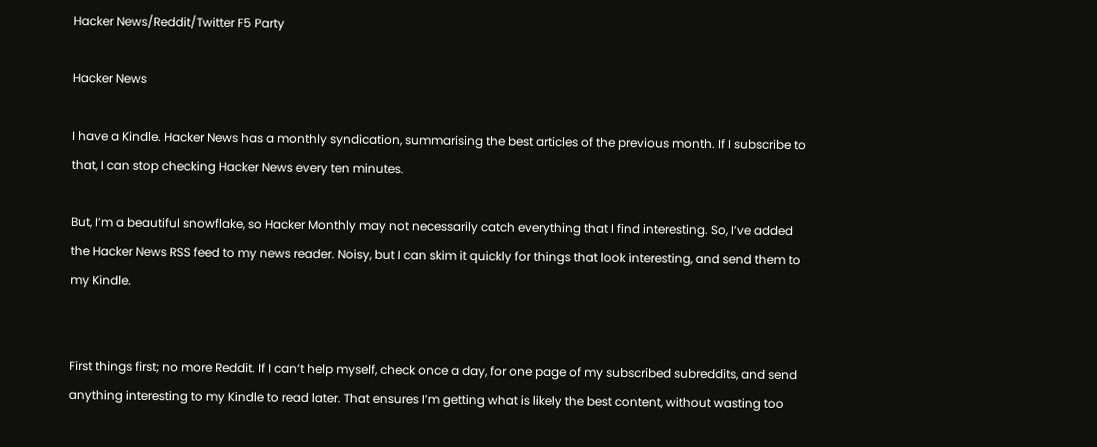Hacker News/Reddit/Twitter F5 Party

Hacker News

I have a Kindle. Hacker News has a monthly syndication, summarising the best articles of the previous month. If I subscribe to that, I can stop checking Hacker News every ten minutes.

But, I’m a beautiful snowflake, so Hacker Monthly may not necessarily catch everything that I find interesting. So, I’ve added the Hacker News RSS feed to my news reader. Noisy, but I can skim it quickly for things that look interesting, and send them to my Kindle.


First things first; no more Reddit. If I can’t help myself, check once a day, for one page of my subscribed subreddits, and send anything interesting to my Kindle to read later. That ensures I’m getting what is likely the best content, without wasting too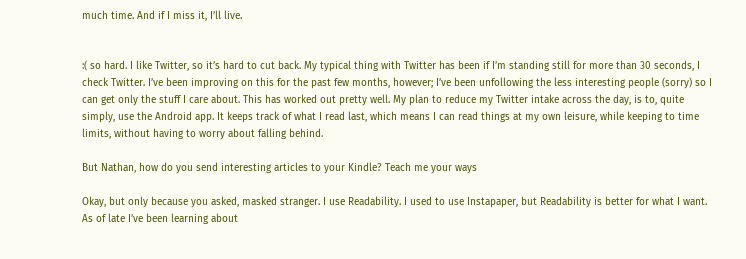much time. And if I miss it, I’ll live.


:( so hard. I like Twitter, so it’s hard to cut back. My typical thing with Twitter has been if I’m standing still for more than 30 seconds, I check Twitter. I’ve been improving on this for the past few months, however; I’ve been unfollowing the less interesting people (sorry) so I can get only the stuff I care about. This has worked out pretty well. My plan to reduce my Twitter intake across the day, is to, quite simply, use the Android app. It keeps track of what I read last, which means I can read things at my own leisure, while keeping to time limits, without having to worry about falling behind.

But Nathan, how do you send interesting articles to your Kindle? Teach me your ways

Okay, but only because you asked, masked stranger. I use Readability. I used to use Instapaper, but Readability is better for what I want. As of late I’ve been learning about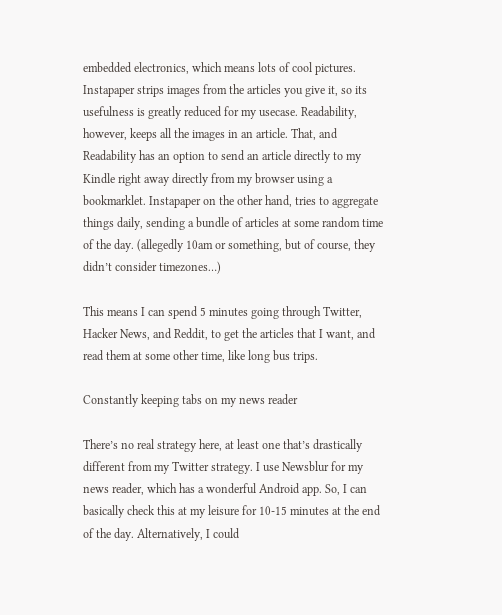embedded electronics, which means lots of cool pictures. Instapaper strips images from the articles you give it, so its usefulness is greatly reduced for my usecase. Readability, however, keeps all the images in an article. That, and Readability has an option to send an article directly to my Kindle right away directly from my browser using a bookmarklet. Instapaper on the other hand, tries to aggregate things daily, sending a bundle of articles at some random time of the day. (allegedly 10am or something, but of course, they didn’t consider timezones…)

This means I can spend 5 minutes going through Twitter, Hacker News, and Reddit, to get the articles that I want, and read them at some other time, like long bus trips.

Constantly keeping tabs on my news reader

There’s no real strategy here, at least one that’s drastically different from my Twitter strategy. I use Newsblur for my news reader, which has a wonderful Android app. So, I can basically check this at my leisure for 10-15 minutes at the end of the day. Alternatively, I could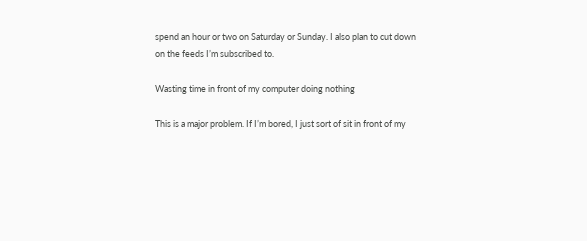spend an hour or two on Saturday or Sunday. I also plan to cut down on the feeds I’m subscribed to.

Wasting time in front of my computer doing nothing

This is a major problem. If I’m bored, I just sort of sit in front of my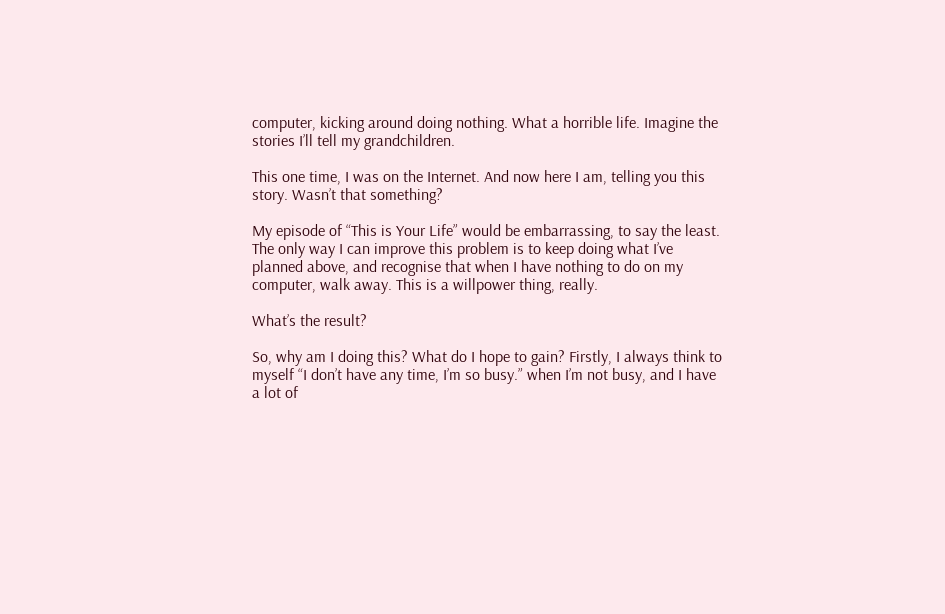computer, kicking around doing nothing. What a horrible life. Imagine the stories I’ll tell my grandchildren.

This one time, I was on the Internet. And now here I am, telling you this story. Wasn’t that something?

My episode of “This is Your Life” would be embarrassing, to say the least. The only way I can improve this problem is to keep doing what I’ve planned above, and recognise that when I have nothing to do on my computer, walk away. This is a willpower thing, really.

What’s the result?

So, why am I doing this? What do I hope to gain? Firstly, I always think to myself “I don’t have any time, I’m so busy.” when I’m not busy, and I have a lot of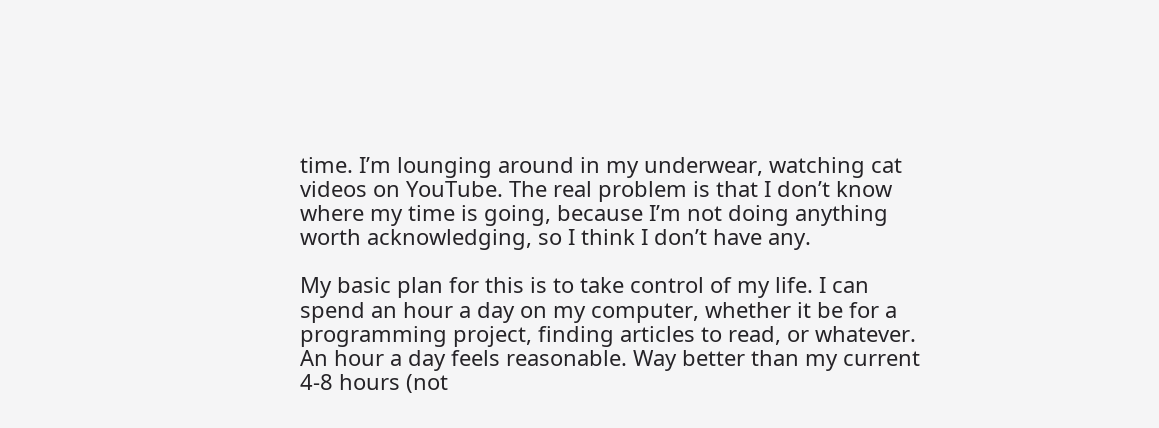time. I’m lounging around in my underwear, watching cat videos on YouTube. The real problem is that I don’t know where my time is going, because I’m not doing anything worth acknowledging, so I think I don’t have any.

My basic plan for this is to take control of my life. I can spend an hour a day on my computer, whether it be for a programming project, finding articles to read, or whatever. An hour a day feels reasonable. Way better than my current 4-8 hours (not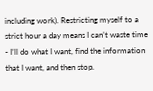including work). Restricting myself to a strict hour a day means I can’t waste time - I’ll do what I want, find the information that I want, and then stop.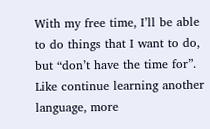With my free time, I’ll be able to do things that I want to do, but “don’t have the time for”. Like continue learning another language, more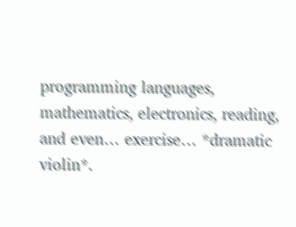programming languages, mathematics, electronics, reading, and even… exercise… *dramatic violin*.